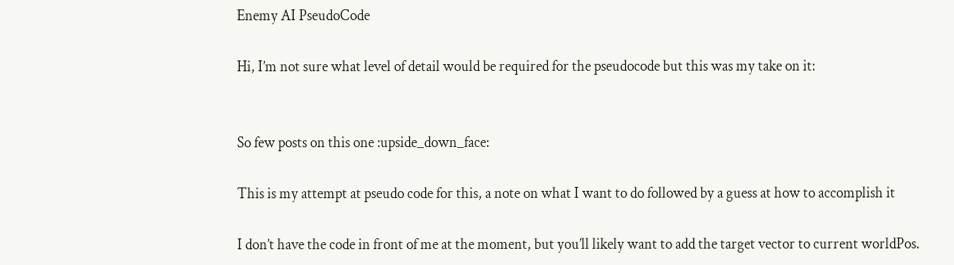Enemy AI PseudoCode

Hi, I’m not sure what level of detail would be required for the pseudocode but this was my take on it:


So few posts on this one :upside_down_face:

This is my attempt at pseudo code for this, a note on what I want to do followed by a guess at how to accomplish it

I don’t have the code in front of me at the moment, but you’ll likely want to add the target vector to current worldPos.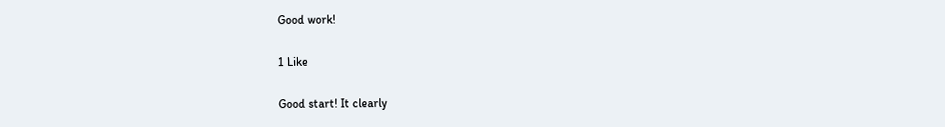Good work!

1 Like

Good start! It clearly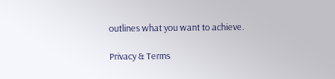outlines what you want to achieve.

Privacy & Terms